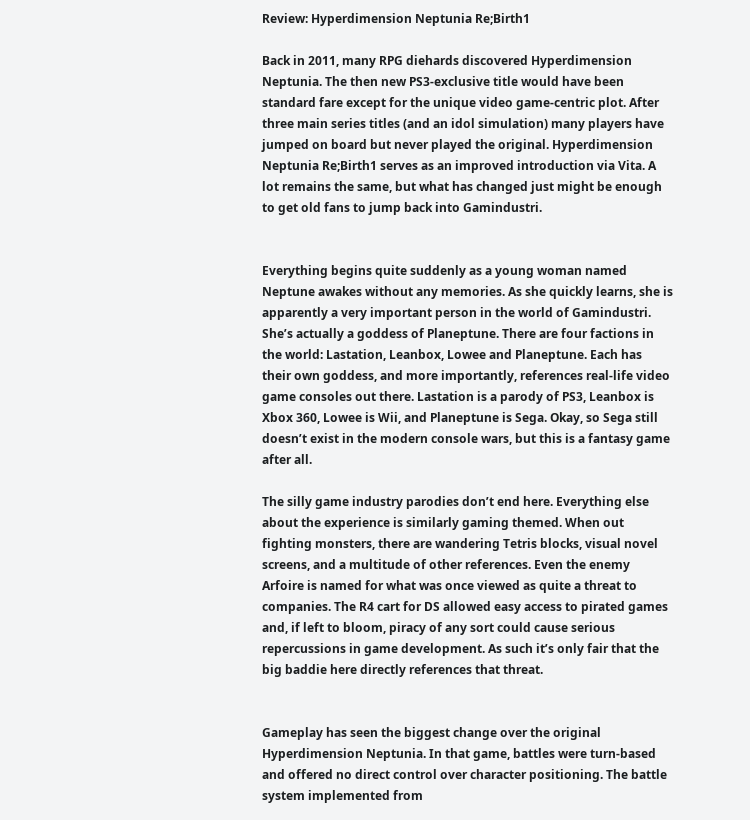Review: Hyperdimension Neptunia Re;Birth1

Back in 2011, many RPG diehards discovered Hyperdimension Neptunia. The then new PS3-exclusive title would have been standard fare except for the unique video game-centric plot. After three main series titles (and an idol simulation) many players have jumped on board but never played the original. Hyperdimension Neptunia Re;Birth1 serves as an improved introduction via Vita. A lot remains the same, but what has changed just might be enough to get old fans to jump back into Gamindustri.


Everything begins quite suddenly as a young woman named Neptune awakes without any memories. As she quickly learns, she is apparently a very important person in the world of Gamindustri. She’s actually a goddess of Planeptune. There are four factions in the world: Lastation, Leanbox, Lowee and Planeptune. Each has their own goddess, and more importantly, references real-life video game consoles out there. Lastation is a parody of PS3, Leanbox is Xbox 360, Lowee is Wii, and Planeptune is Sega. Okay, so Sega still doesn’t exist in the modern console wars, but this is a fantasy game after all.

The silly game industry parodies don’t end here. Everything else about the experience is similarly gaming themed. When out fighting monsters, there are wandering Tetris blocks, visual novel screens, and a multitude of other references. Even the enemy Arfoire is named for what was once viewed as quite a threat to companies. The R4 cart for DS allowed easy access to pirated games and, if left to bloom, piracy of any sort could cause serious repercussions in game development. As such it’s only fair that the big baddie here directly references that threat.


Gameplay has seen the biggest change over the original Hyperdimension Neptunia. In that game, battles were turn-based and offered no direct control over character positioning. The battle system implemented from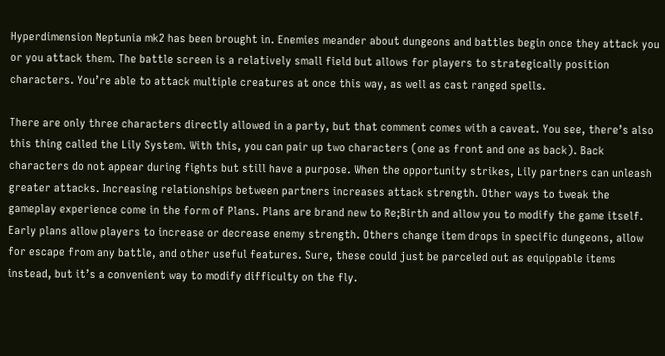Hyperdimension Neptunia mk2 has been brought in. Enemies meander about dungeons and battles begin once they attack you or you attack them. The battle screen is a relatively small field but allows for players to strategically position characters. You’re able to attack multiple creatures at once this way, as well as cast ranged spells.

There are only three characters directly allowed in a party, but that comment comes with a caveat. You see, there’s also this thing called the Lily System. With this, you can pair up two characters (one as front and one as back). Back characters do not appear during fights but still have a purpose. When the opportunity strikes, Lily partners can unleash greater attacks. Increasing relationships between partners increases attack strength. Other ways to tweak the gameplay experience come in the form of Plans. Plans are brand new to Re;Birth and allow you to modify the game itself. Early plans allow players to increase or decrease enemy strength. Others change item drops in specific dungeons, allow for escape from any battle, and other useful features. Sure, these could just be parceled out as equippable items instead, but it’s a convenient way to modify difficulty on the fly.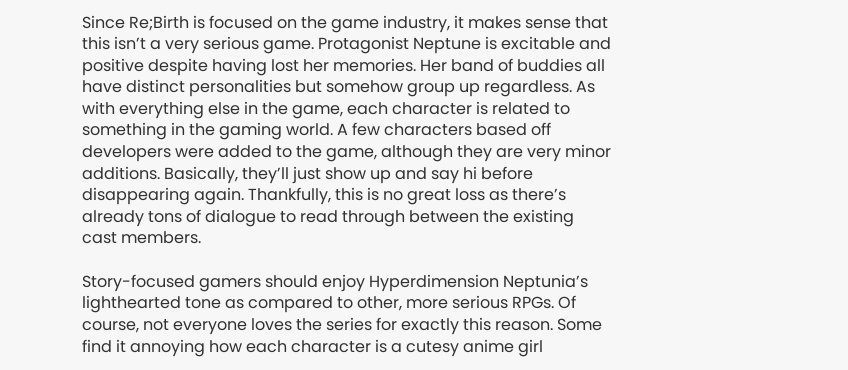Since Re;Birth is focused on the game industry, it makes sense that this isn’t a very serious game. Protagonist Neptune is excitable and positive despite having lost her memories. Her band of buddies all have distinct personalities but somehow group up regardless. As with everything else in the game, each character is related to something in the gaming world. A few characters based off developers were added to the game, although they are very minor additions. Basically, they’ll just show up and say hi before disappearing again. Thankfully, this is no great loss as there’s already tons of dialogue to read through between the existing cast members.

Story-focused gamers should enjoy Hyperdimension Neptunia’s lighthearted tone as compared to other, more serious RPGs. Of course, not everyone loves the series for exactly this reason. Some find it annoying how each character is a cutesy anime girl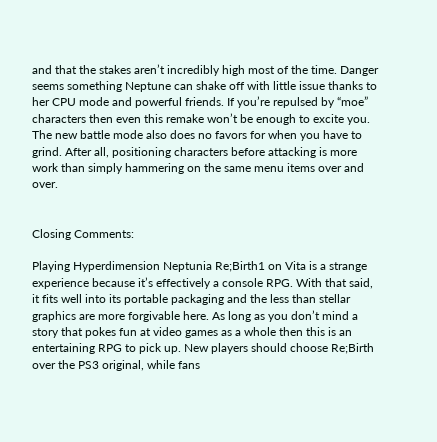and that the stakes aren’t incredibly high most of the time. Danger seems something Neptune can shake off with little issue thanks to her CPU mode and powerful friends. If you’re repulsed by “moe” characters then even this remake won’t be enough to excite you. The new battle mode also does no favors for when you have to grind. After all, positioning characters before attacking is more work than simply hammering on the same menu items over and over.


Closing Comments:

Playing Hyperdimension Neptunia Re;Birth1 on Vita is a strange experience because it’s effectively a console RPG. With that said, it fits well into its portable packaging and the less than stellar graphics are more forgivable here. As long as you don’t mind a story that pokes fun at video games as a whole then this is an entertaining RPG to pick up. New players should choose Re;Birth over the PS3 original, while fans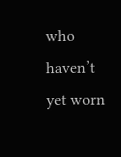who haven’t yet worn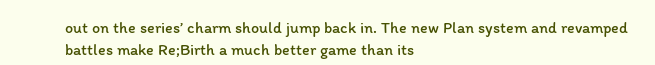out on the series’ charm should jump back in. The new Plan system and revamped battles make Re;Birth a much better game than its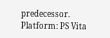predecessor.
Platform: PS Vita